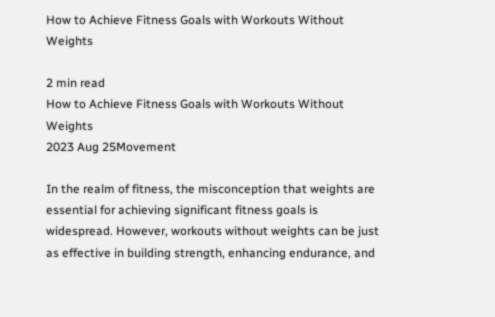How to Achieve Fitness Goals with Workouts Without Weights

2 min read
How to Achieve Fitness Goals with Workouts Without Weights
2023 Aug 25Movement

In the realm of fitness, the misconception that weights are essential for achieving significant fitness goals is widespread. However, workouts without weights can be just as effective in building strength, enhancing endurance, and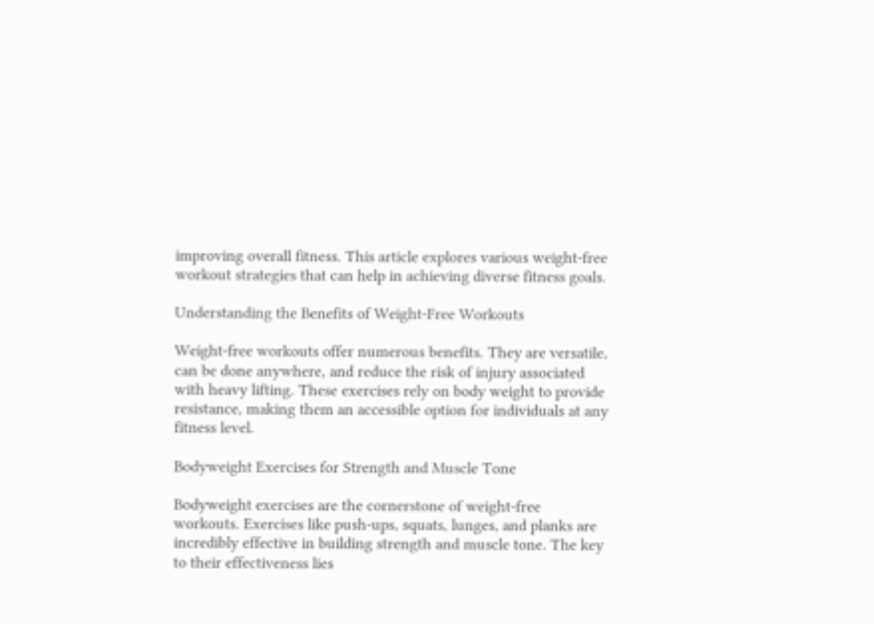improving overall fitness. This article explores various weight-free workout strategies that can help in achieving diverse fitness goals.

Understanding the Benefits of Weight-Free Workouts

Weight-free workouts offer numerous benefits. They are versatile, can be done anywhere, and reduce the risk of injury associated with heavy lifting. These exercises rely on body weight to provide resistance, making them an accessible option for individuals at any fitness level.

Bodyweight Exercises for Strength and Muscle Tone

Bodyweight exercises are the cornerstone of weight-free workouts. Exercises like push-ups, squats, lunges, and planks are incredibly effective in building strength and muscle tone. The key to their effectiveness lies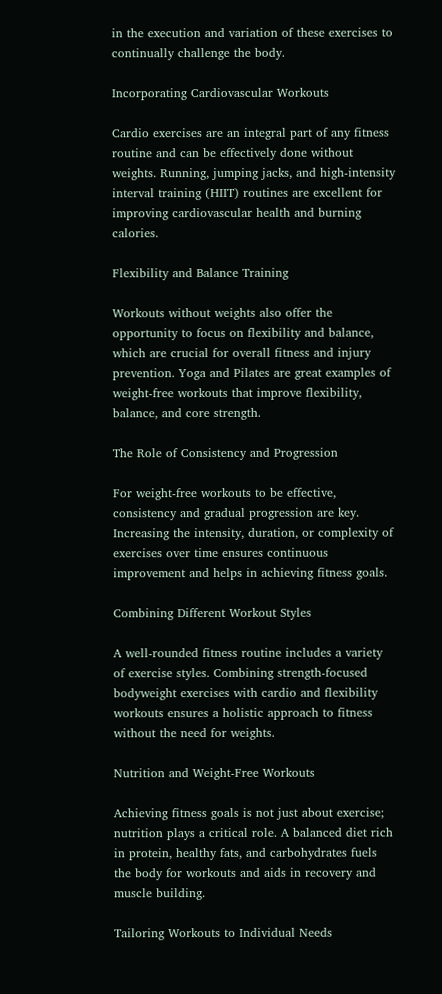in the execution and variation of these exercises to continually challenge the body.

Incorporating Cardiovascular Workouts

Cardio exercises are an integral part of any fitness routine and can be effectively done without weights. Running, jumping jacks, and high-intensity interval training (HIIT) routines are excellent for improving cardiovascular health and burning calories.

Flexibility and Balance Training

Workouts without weights also offer the opportunity to focus on flexibility and balance, which are crucial for overall fitness and injury prevention. Yoga and Pilates are great examples of weight-free workouts that improve flexibility, balance, and core strength.

The Role of Consistency and Progression

For weight-free workouts to be effective, consistency and gradual progression are key. Increasing the intensity, duration, or complexity of exercises over time ensures continuous improvement and helps in achieving fitness goals.

Combining Different Workout Styles

A well-rounded fitness routine includes a variety of exercise styles. Combining strength-focused bodyweight exercises with cardio and flexibility workouts ensures a holistic approach to fitness without the need for weights.

Nutrition and Weight-Free Workouts

Achieving fitness goals is not just about exercise; nutrition plays a critical role. A balanced diet rich in protein, healthy fats, and carbohydrates fuels the body for workouts and aids in recovery and muscle building.

Tailoring Workouts to Individual Needs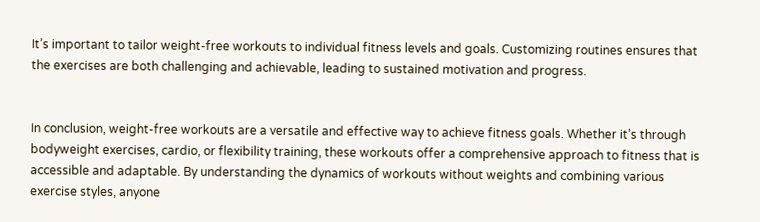It’s important to tailor weight-free workouts to individual fitness levels and goals. Customizing routines ensures that the exercises are both challenging and achievable, leading to sustained motivation and progress.


In conclusion, weight-free workouts are a versatile and effective way to achieve fitness goals. Whether it’s through bodyweight exercises, cardio, or flexibility training, these workouts offer a comprehensive approach to fitness that is accessible and adaptable. By understanding the dynamics of workouts without weights and combining various exercise styles, anyone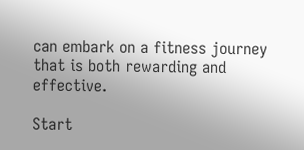can embark on a fitness journey that is both rewarding and effective.

Start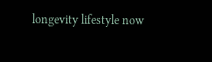longevity lifestyle now